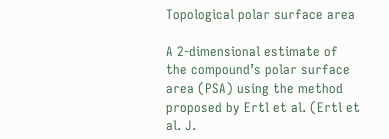Topological polar surface area

A 2-dimensional estimate of the compound’s polar surface area (PSA) using the method proposed by Ertl et al. (Ertl et al. J.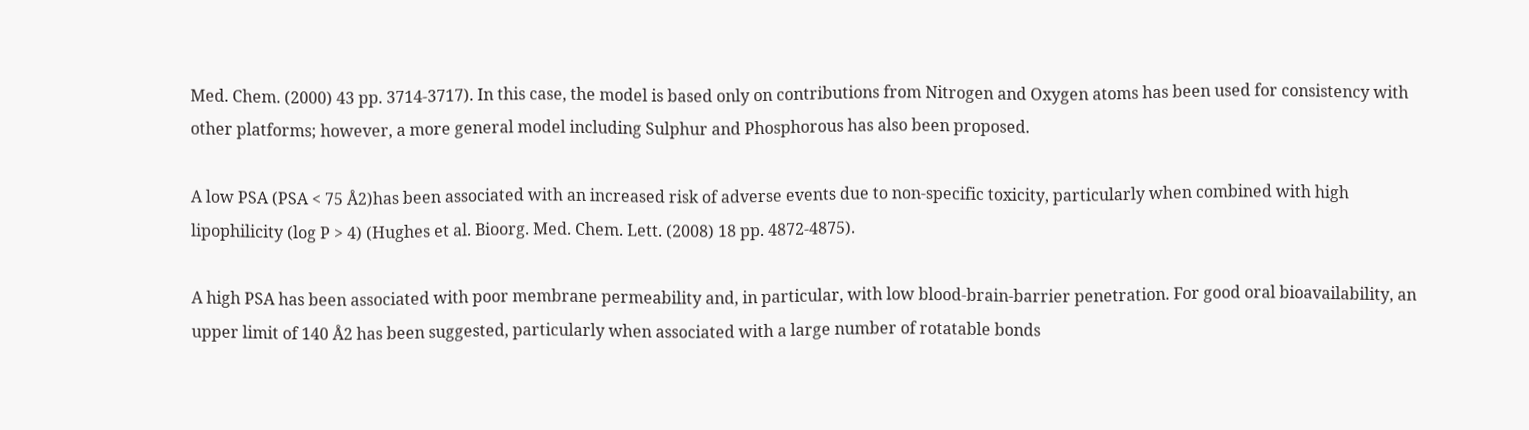Med. Chem. (2000) 43 pp. 3714-3717). In this case, the model is based only on contributions from Nitrogen and Oxygen atoms has been used for consistency with other platforms; however, a more general model including Sulphur and Phosphorous has also been proposed.

A low PSA (PSA < 75 Å2)has been associated with an increased risk of adverse events due to non-specific toxicity, particularly when combined with high lipophilicity (log P > 4) (Hughes et al. Bioorg. Med. Chem. Lett. (2008) 18 pp. 4872-4875).

A high PSA has been associated with poor membrane permeability and, in particular, with low blood-brain-barrier penetration. For good oral bioavailability, an upper limit of 140 Å2 has been suggested, particularly when associated with a large number of rotatable bonds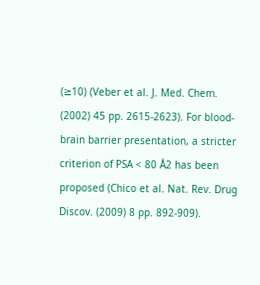(≥10) (Veber et al. J. Med. Chem. (2002) 45 pp. 2615-2623). For blood-brain barrier presentation, a stricter criterion of PSA < 80 Å2 has been proposed (Chico et al. Nat. Rev. Drug Discov. (2009) 8 pp. 892-909).